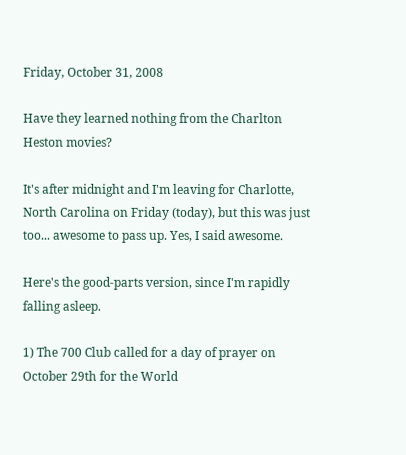Friday, October 31, 2008

Have they learned nothing from the Charlton Heston movies?

It's after midnight and I'm leaving for Charlotte, North Carolina on Friday (today), but this was just too... awesome to pass up. Yes, I said awesome.

Here's the good-parts version, since I'm rapidly falling asleep.

1) The 700 Club called for a day of prayer on October 29th for the World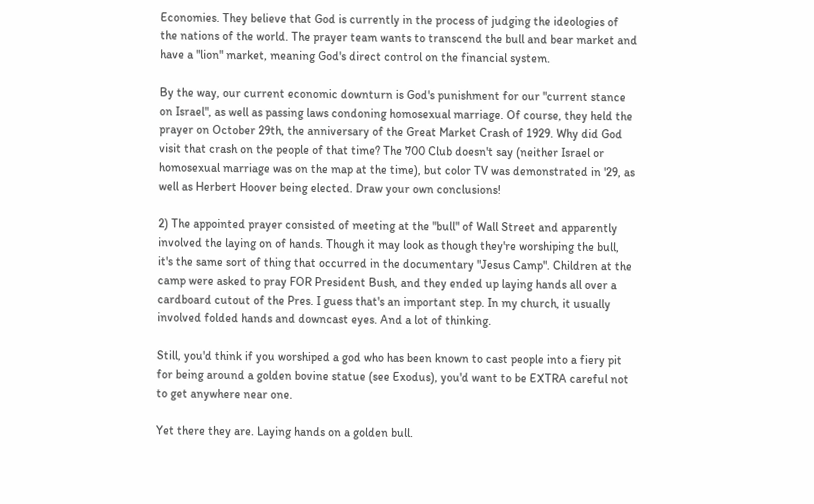Economies. They believe that God is currently in the process of judging the ideologies of the nations of the world. The prayer team wants to transcend the bull and bear market and have a "lion" market, meaning God's direct control on the financial system.

By the way, our current economic downturn is God's punishment for our "current stance on Israel", as well as passing laws condoning homosexual marriage. Of course, they held the prayer on October 29th, the anniversary of the Great Market Crash of 1929. Why did God visit that crash on the people of that time? The 700 Club doesn't say (neither Israel or homosexual marriage was on the map at the time), but color TV was demonstrated in '29, as well as Herbert Hoover being elected. Draw your own conclusions!

2) The appointed prayer consisted of meeting at the "bull" of Wall Street and apparently involved the laying on of hands. Though it may look as though they're worshiping the bull, it's the same sort of thing that occurred in the documentary "Jesus Camp". Children at the camp were asked to pray FOR President Bush, and they ended up laying hands all over a cardboard cutout of the Pres. I guess that's an important step. In my church, it usually involved folded hands and downcast eyes. And a lot of thinking.

Still, you'd think if you worshiped a god who has been known to cast people into a fiery pit for being around a golden bovine statue (see Exodus), you'd want to be EXTRA careful not to get anywhere near one.

Yet there they are. Laying hands on a golden bull.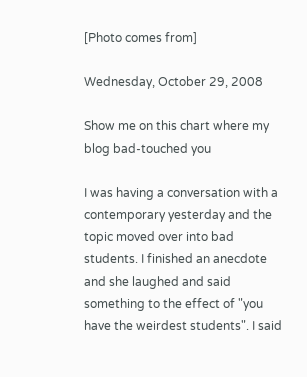[Photo comes from]

Wednesday, October 29, 2008

Show me on this chart where my blog bad-touched you

I was having a conversation with a contemporary yesterday and the topic moved over into bad students. I finished an anecdote and she laughed and said something to the effect of "you have the weirdest students". I said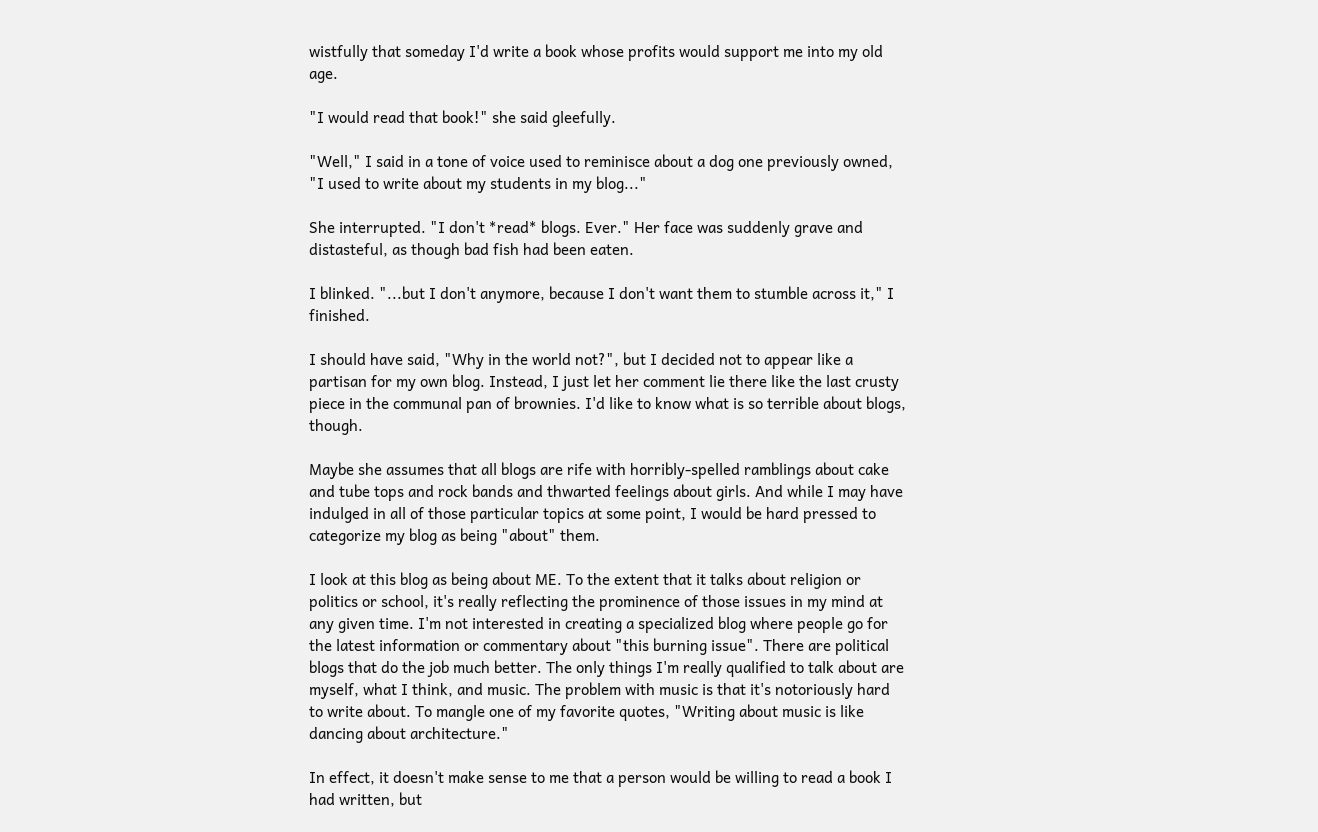wistfully that someday I'd write a book whose profits would support me into my old age.

"I would read that book!" she said gleefully.

"Well," I said in a tone of voice used to reminisce about a dog one previously owned, "I used to write about my students in my blog..."

She interrupted. "I don't *read* blogs. Ever." Her face was suddenly grave and distasteful, as though bad fish had been eaten.

I blinked. "...but I don't anymore, because I don't want them to stumble across it," I finished.

I should have said, "Why in the world not?", but I decided not to appear like a partisan for my own blog. Instead, I just let her comment lie there like the last crusty piece in the communal pan of brownies. I'd like to know what is so terrible about blogs, though.

Maybe she assumes that all blogs are rife with horribly-spelled ramblings about cake and tube tops and rock bands and thwarted feelings about girls. And while I may have indulged in all of those particular topics at some point, I would be hard pressed to categorize my blog as being "about" them.

I look at this blog as being about ME. To the extent that it talks about religion or politics or school, it's really reflecting the prominence of those issues in my mind at any given time. I'm not interested in creating a specialized blog where people go for the latest information or commentary about "this burning issue". There are political blogs that do the job much better. The only things I'm really qualified to talk about are myself, what I think, and music. The problem with music is that it's notoriously hard to write about. To mangle one of my favorite quotes, "Writing about music is like dancing about architecture."

In effect, it doesn't make sense to me that a person would be willing to read a book I had written, but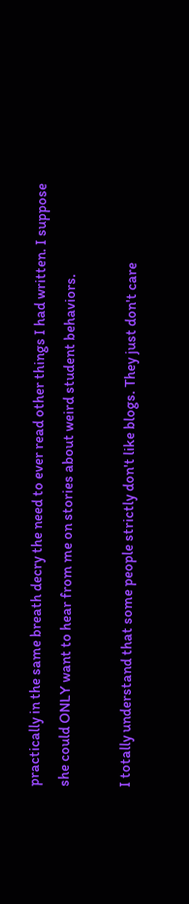practically in the same breath decry the need to ever read other things I had written. I suppose she could ONLY want to hear from me on stories about weird student behaviors.

I totally understand that some people strictly don't like blogs. They just don't care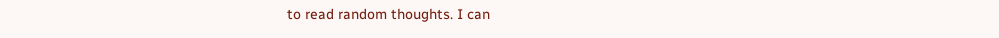to read random thoughts. I can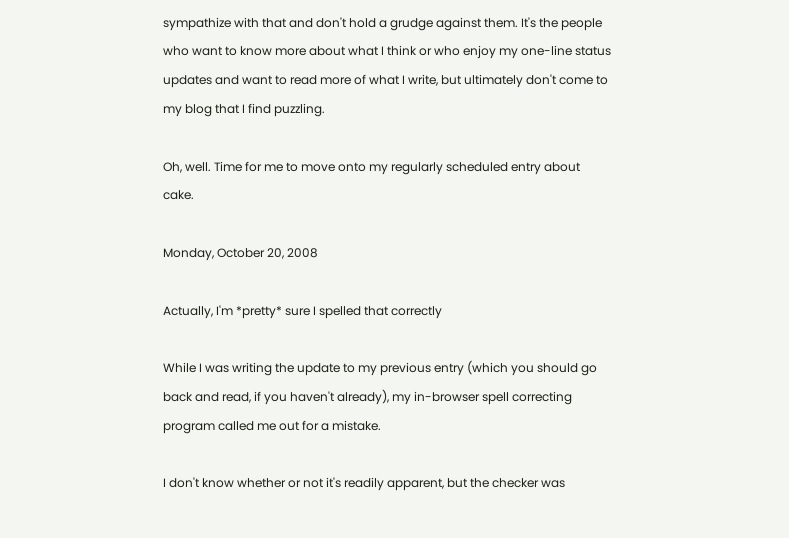sympathize with that and don't hold a grudge against them. It's the people who want to know more about what I think or who enjoy my one-line status updates and want to read more of what I write, but ultimately don't come to my blog that I find puzzling.

Oh, well. Time for me to move onto my regularly scheduled entry about cake.

Monday, October 20, 2008

Actually, I'm *pretty* sure I spelled that correctly

While I was writing the update to my previous entry (which you should go back and read, if you haven't already), my in-browser spell correcting program called me out for a mistake.

I don't know whether or not it's readily apparent, but the checker was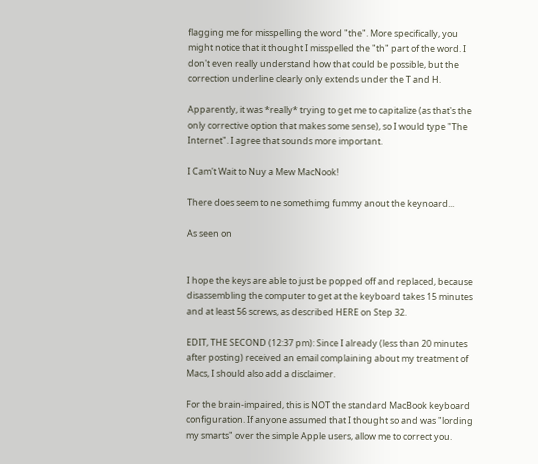flagging me for misspelling the word "the". More specifically, you might notice that it thought I misspelled the "th" part of the word. I don't even really understand how that could be possible, but the correction underline clearly only extends under the T and H.

Apparently, it was *really* trying to get me to capitalize (as that's the only corrective option that makes some sense), so I would type "The Internet". I agree that sounds more important.

I Cam't Wait to Nuy a Mew MacNook!

There does seem to ne somethimg fummy anout the keynoard...

As seen on


I hope the keys are able to just be popped off and replaced, because disassembling the computer to get at the keyboard takes 15 minutes and at least 56 screws, as described HERE on Step 32.

EDIT, THE SECOND (12:37 pm): Since I already (less than 20 minutes after posting) received an email complaining about my treatment of Macs, I should also add a disclaimer.

For the brain-impaired, this is NOT the standard MacBook keyboard configuration. If anyone assumed that I thought so and was "lording my smarts" over the simple Apple users, allow me to correct you.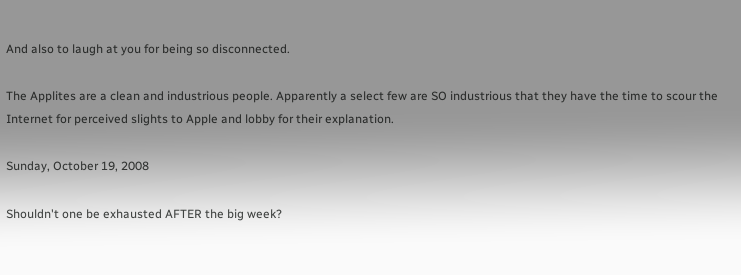And also to laugh at you for being so disconnected.

The Applites are a clean and industrious people. Apparently a select few are SO industrious that they have the time to scour the Internet for perceived slights to Apple and lobby for their explanation.

Sunday, October 19, 2008

Shouldn't one be exhausted AFTER the big week?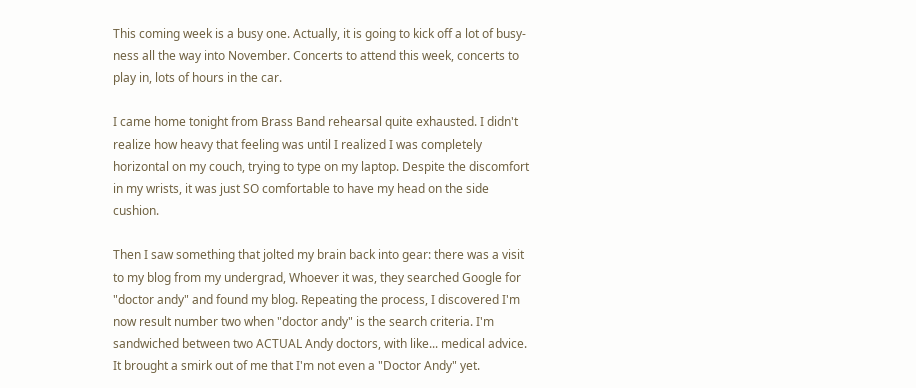This coming week is a busy one. Actually, it is going to kick off a lot of busy-ness all the way into November. Concerts to attend this week, concerts to play in, lots of hours in the car.

I came home tonight from Brass Band rehearsal quite exhausted. I didn't realize how heavy that feeling was until I realized I was completely horizontal on my couch, trying to type on my laptop. Despite the discomfort in my wrists, it was just SO comfortable to have my head on the side cushion.

Then I saw something that jolted my brain back into gear: there was a visit to my blog from my undergrad, Whoever it was, they searched Google for "doctor andy" and found my blog. Repeating the process, I discovered I'm now result number two when "doctor andy" is the search criteria. I'm sandwiched between two ACTUAL Andy doctors, with like... medical advice. It brought a smirk out of me that I'm not even a "Doctor Andy" yet.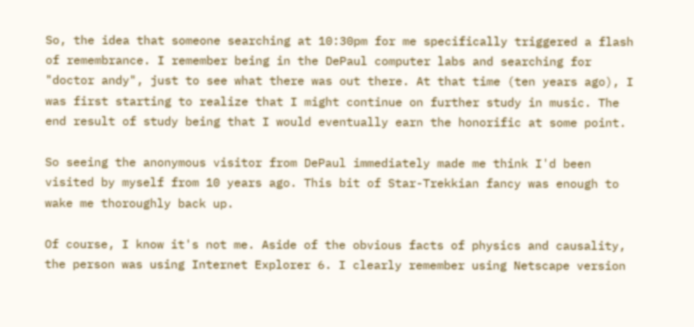So, the idea that someone searching at 10:30pm for me specifically triggered a flash of remembrance. I remember being in the DePaul computer labs and searching for "doctor andy", just to see what there was out there. At that time (ten years ago), I was first starting to realize that I might continue on further study in music. The end result of study being that I would eventually earn the honorific at some point.

So seeing the anonymous visitor from DePaul immediately made me think I'd been visited by myself from 10 years ago. This bit of Star-Trekkian fancy was enough to wake me thoroughly back up.

Of course, I know it's not me. Aside of the obvious facts of physics and causality, the person was using Internet Explorer 6. I clearly remember using Netscape version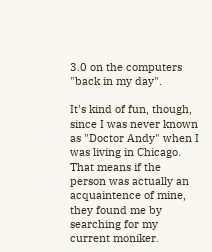3.0 on the computers "back in my day".

It's kind of fun, though, since I was never known as "Doctor Andy" when I was living in Chicago. That means if the person was actually an acquaintence of mine, they found me by searching for my current moniker.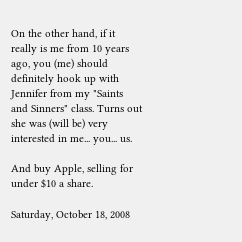On the other hand, if it really is me from 10 years ago, you (me) should definitely hook up with Jennifer from my "Saints and Sinners" class. Turns out she was (will be) very interested in me... you... us.

And buy Apple, selling for under $10 a share.

Saturday, October 18, 2008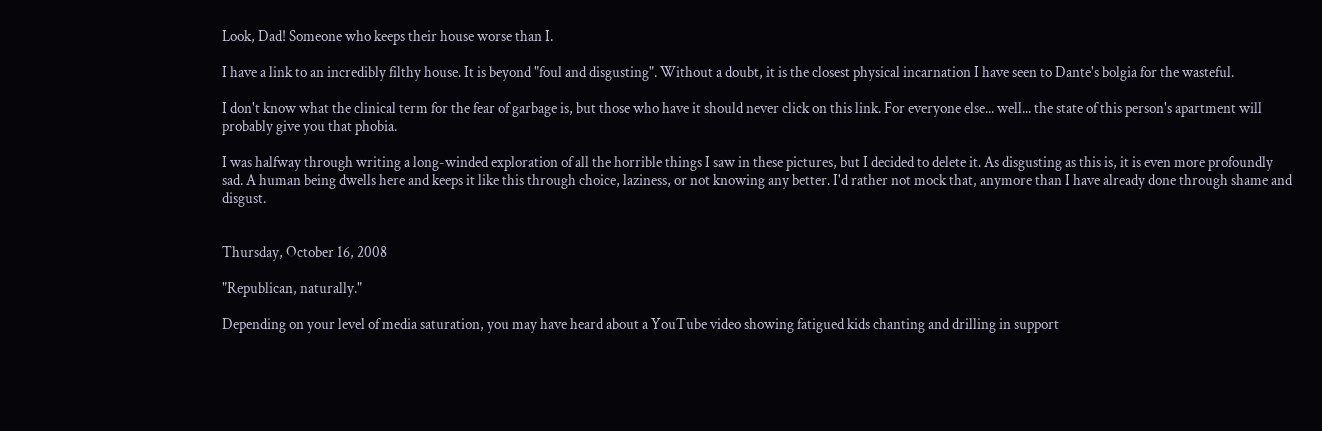Look, Dad! Someone who keeps their house worse than I.

I have a link to an incredibly filthy house. It is beyond "foul and disgusting". Without a doubt, it is the closest physical incarnation I have seen to Dante's bolgia for the wasteful.

I don't know what the clinical term for the fear of garbage is, but those who have it should never click on this link. For everyone else... well... the state of this person's apartment will probably give you that phobia.

I was halfway through writing a long-winded exploration of all the horrible things I saw in these pictures, but I decided to delete it. As disgusting as this is, it is even more profoundly sad. A human being dwells here and keeps it like this through choice, laziness, or not knowing any better. I'd rather not mock that, anymore than I have already done through shame and disgust.


Thursday, October 16, 2008

"Republican, naturally."

Depending on your level of media saturation, you may have heard about a YouTube video showing fatigued kids chanting and drilling in support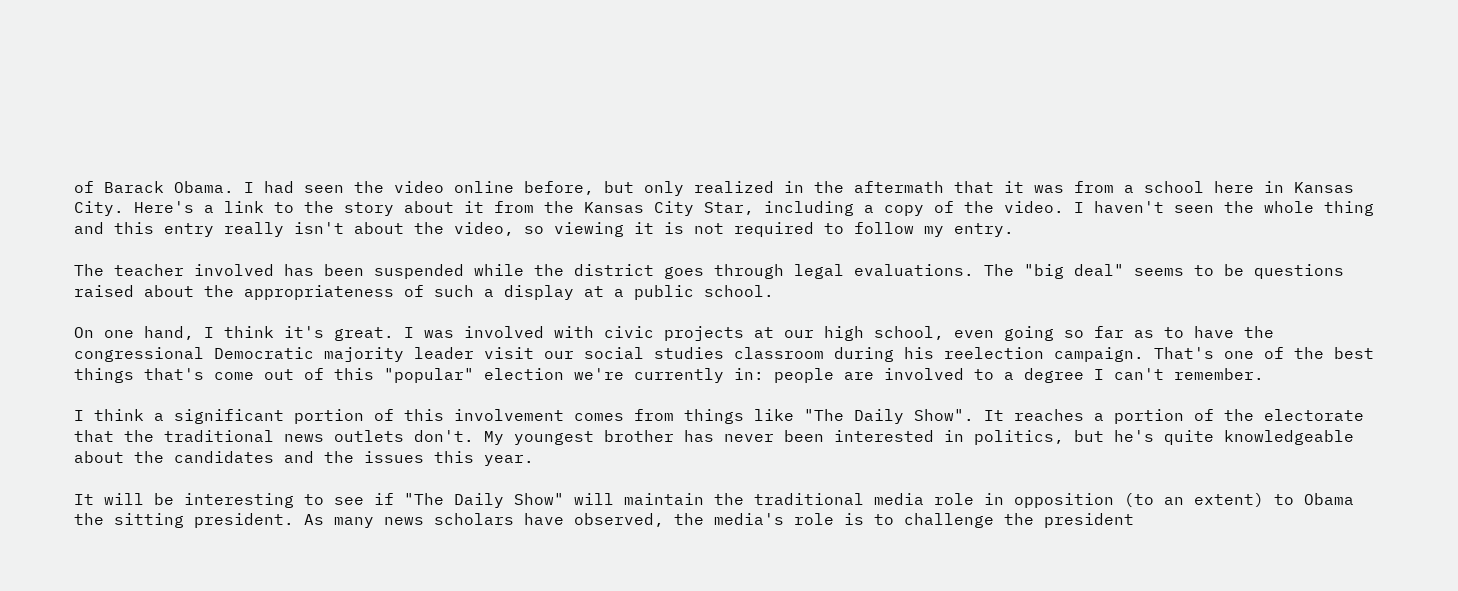of Barack Obama. I had seen the video online before, but only realized in the aftermath that it was from a school here in Kansas City. Here's a link to the story about it from the Kansas City Star, including a copy of the video. I haven't seen the whole thing and this entry really isn't about the video, so viewing it is not required to follow my entry.

The teacher involved has been suspended while the district goes through legal evaluations. The "big deal" seems to be questions raised about the appropriateness of such a display at a public school.

On one hand, I think it's great. I was involved with civic projects at our high school, even going so far as to have the congressional Democratic majority leader visit our social studies classroom during his reelection campaign. That's one of the best things that's come out of this "popular" election we're currently in: people are involved to a degree I can't remember.

I think a significant portion of this involvement comes from things like "The Daily Show". It reaches a portion of the electorate that the traditional news outlets don't. My youngest brother has never been interested in politics, but he's quite knowledgeable about the candidates and the issues this year.

It will be interesting to see if "The Daily Show" will maintain the traditional media role in opposition (to an extent) to Obama the sitting president. As many news scholars have observed, the media's role is to challenge the president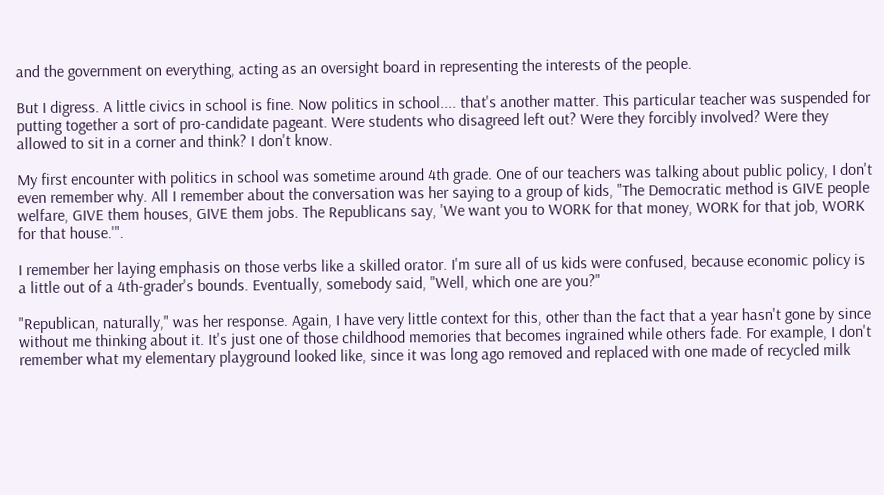and the government on everything, acting as an oversight board in representing the interests of the people.

But I digress. A little civics in school is fine. Now politics in school.... that's another matter. This particular teacher was suspended for putting together a sort of pro-candidate pageant. Were students who disagreed left out? Were they forcibly involved? Were they allowed to sit in a corner and think? I don't know.

My first encounter with politics in school was sometime around 4th grade. One of our teachers was talking about public policy, I don't even remember why. All I remember about the conversation was her saying to a group of kids, "The Democratic method is GIVE people welfare, GIVE them houses, GIVE them jobs. The Republicans say, 'We want you to WORK for that money, WORK for that job, WORK for that house.'".

I remember her laying emphasis on those verbs like a skilled orator. I'm sure all of us kids were confused, because economic policy is a little out of a 4th-grader's bounds. Eventually, somebody said, "Well, which one are you?"

"Republican, naturally," was her response. Again, I have very little context for this, other than the fact that a year hasn't gone by since without me thinking about it. It's just one of those childhood memories that becomes ingrained while others fade. For example, I don't remember what my elementary playground looked like, since it was long ago removed and replaced with one made of recycled milk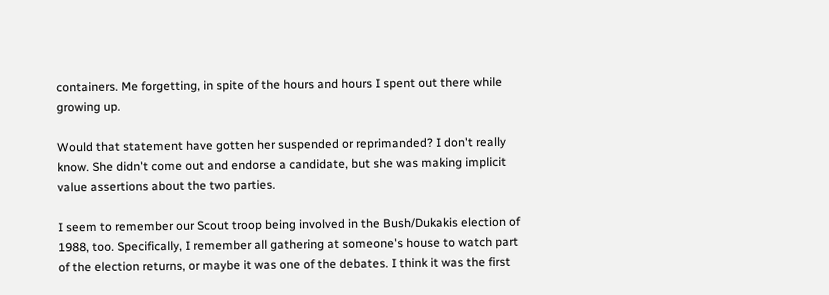containers. Me forgetting, in spite of the hours and hours I spent out there while growing up.

Would that statement have gotten her suspended or reprimanded? I don't really know. She didn't come out and endorse a candidate, but she was making implicit value assertions about the two parties.

I seem to remember our Scout troop being involved in the Bush/Dukakis election of 1988, too. Specifically, I remember all gathering at someone's house to watch part of the election returns, or maybe it was one of the debates. I think it was the first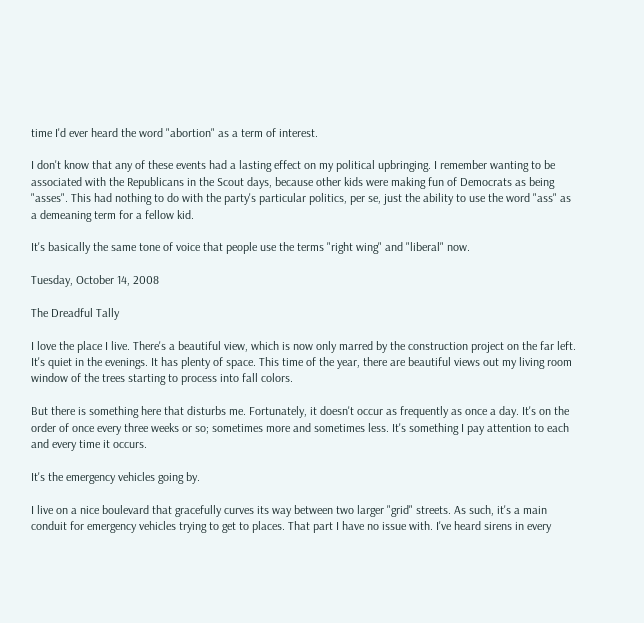time I'd ever heard the word "abortion" as a term of interest.

I don't know that any of these events had a lasting effect on my political upbringing. I remember wanting to be associated with the Republicans in the Scout days, because other kids were making fun of Democrats as being "asses". This had nothing to do with the party's particular politics, per se, just the ability to use the word "ass" as a demeaning term for a fellow kid.

It's basically the same tone of voice that people use the terms "right wing" and "liberal" now.

Tuesday, October 14, 2008

The Dreadful Tally

I love the place I live. There's a beautiful view, which is now only marred by the construction project on the far left. It's quiet in the evenings. It has plenty of space. This time of the year, there are beautiful views out my living room window of the trees starting to process into fall colors.

But there is something here that disturbs me. Fortunately, it doesn't occur as frequently as once a day. It's on the order of once every three weeks or so; sometimes more and sometimes less. It's something I pay attention to each and every time it occurs.

It's the emergency vehicles going by.

I live on a nice boulevard that gracefully curves its way between two larger "grid" streets. As such, it's a main conduit for emergency vehicles trying to get to places. That part I have no issue with. I've heard sirens in every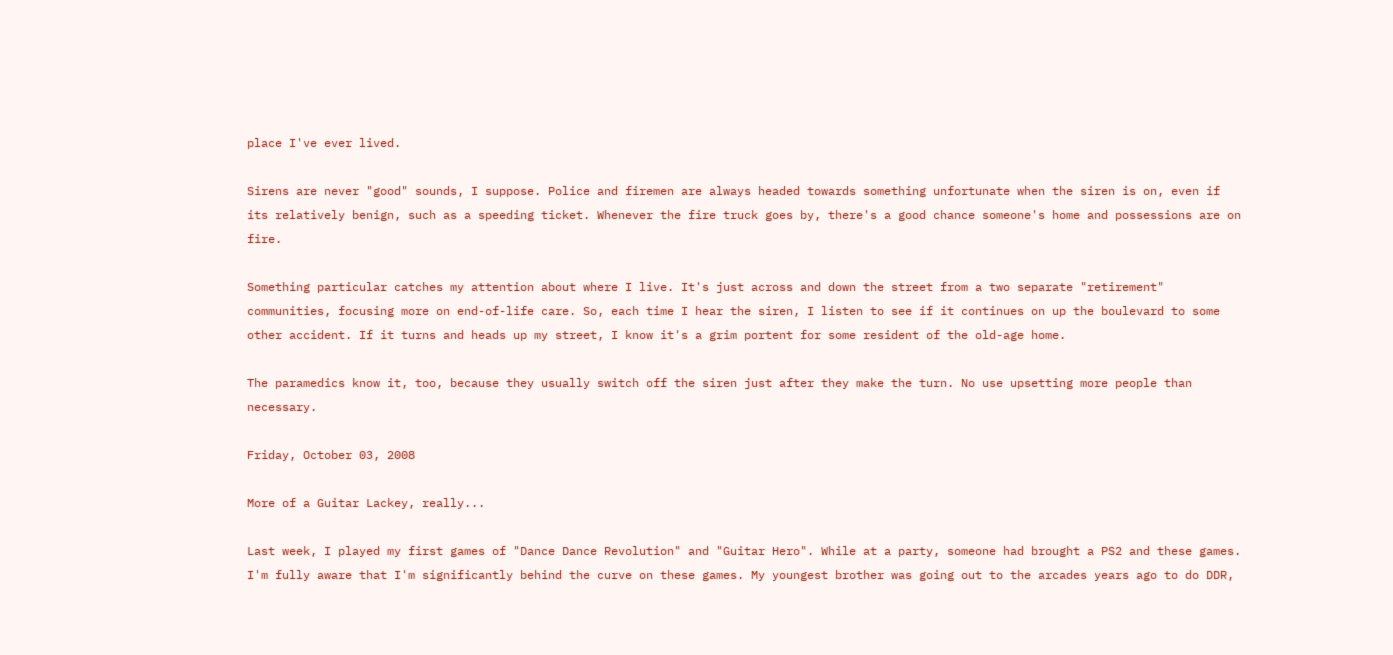place I've ever lived.

Sirens are never "good" sounds, I suppose. Police and firemen are always headed towards something unfortunate when the siren is on, even if its relatively benign, such as a speeding ticket. Whenever the fire truck goes by, there's a good chance someone's home and possessions are on fire.

Something particular catches my attention about where I live. It's just across and down the street from a two separate "retirement" communities, focusing more on end-of-life care. So, each time I hear the siren, I listen to see if it continues on up the boulevard to some other accident. If it turns and heads up my street, I know it's a grim portent for some resident of the old-age home.

The paramedics know it, too, because they usually switch off the siren just after they make the turn. No use upsetting more people than necessary.

Friday, October 03, 2008

More of a Guitar Lackey, really...

Last week, I played my first games of "Dance Dance Revolution" and "Guitar Hero". While at a party, someone had brought a PS2 and these games. I'm fully aware that I'm significantly behind the curve on these games. My youngest brother was going out to the arcades years ago to do DDR,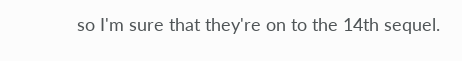so I'm sure that they're on to the 14th sequel.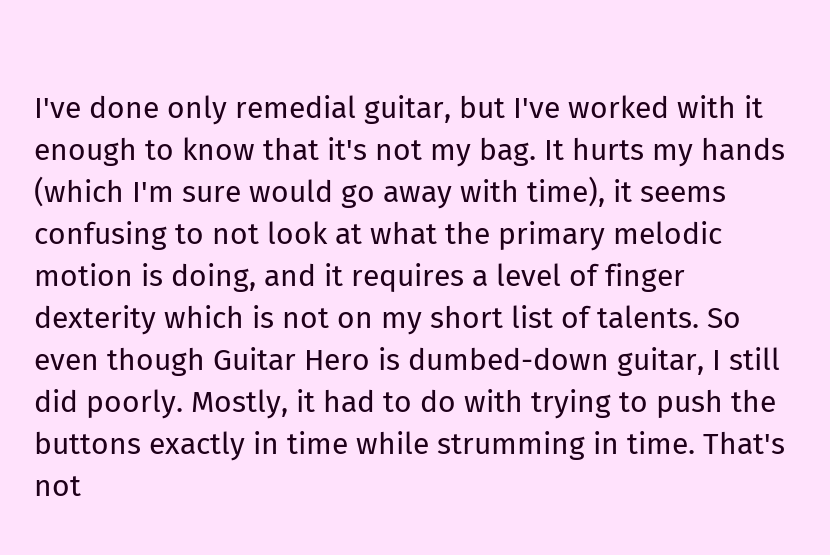I've done only remedial guitar, but I've worked with it enough to know that it's not my bag. It hurts my hands (which I'm sure would go away with time), it seems confusing to not look at what the primary melodic motion is doing, and it requires a level of finger dexterity which is not on my short list of talents. So even though Guitar Hero is dumbed-down guitar, I still did poorly. Mostly, it had to do with trying to push the buttons exactly in time while strumming in time. That's not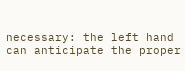necessary: the left hand can anticipate the proper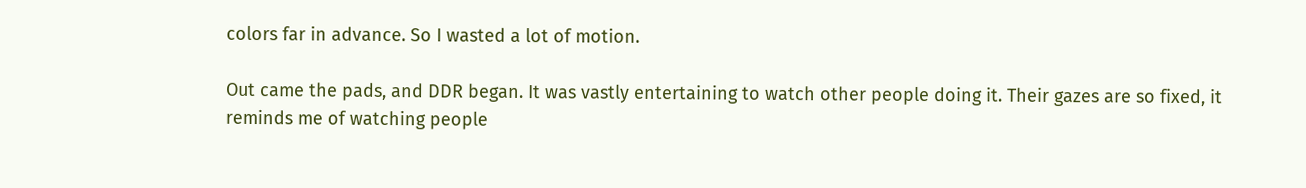colors far in advance. So I wasted a lot of motion.

Out came the pads, and DDR began. It was vastly entertaining to watch other people doing it. Their gazes are so fixed, it reminds me of watching people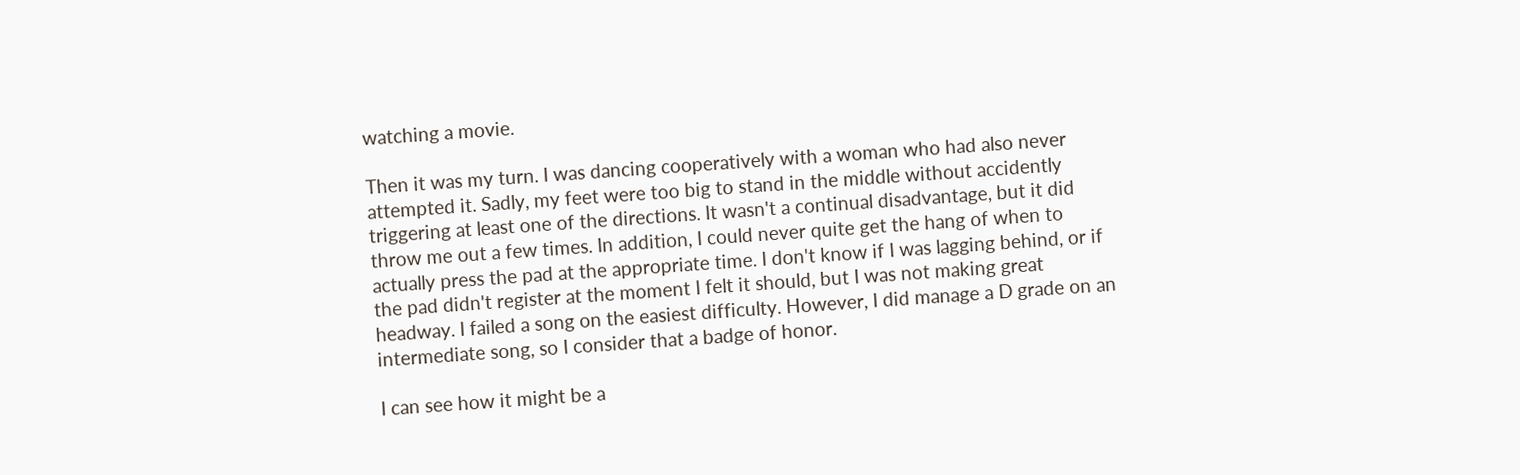watching a movie.

Then it was my turn. I was dancing cooperatively with a woman who had also never attempted it. Sadly, my feet were too big to stand in the middle without accidently triggering at least one of the directions. It wasn't a continual disadvantage, but it did throw me out a few times. In addition, I could never quite get the hang of when to actually press the pad at the appropriate time. I don't know if I was lagging behind, or if the pad didn't register at the moment I felt it should, but I was not making great headway. I failed a song on the easiest difficulty. However, I did manage a D grade on an intermediate song, so I consider that a badge of honor.

I can see how it might be a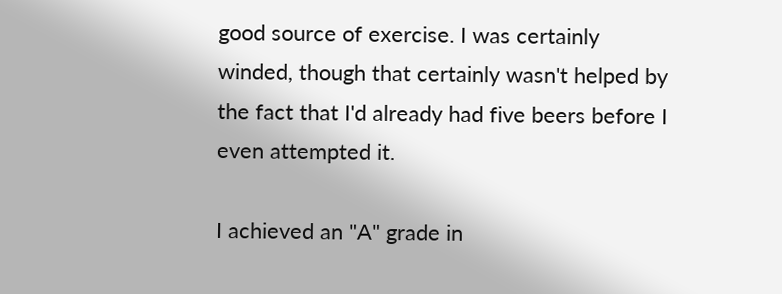good source of exercise. I was certainly winded, though that certainly wasn't helped by the fact that I'd already had five beers before I even attempted it.

I achieved an "A" grade in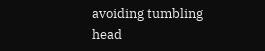avoiding tumbling head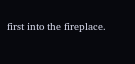first into the fireplace.